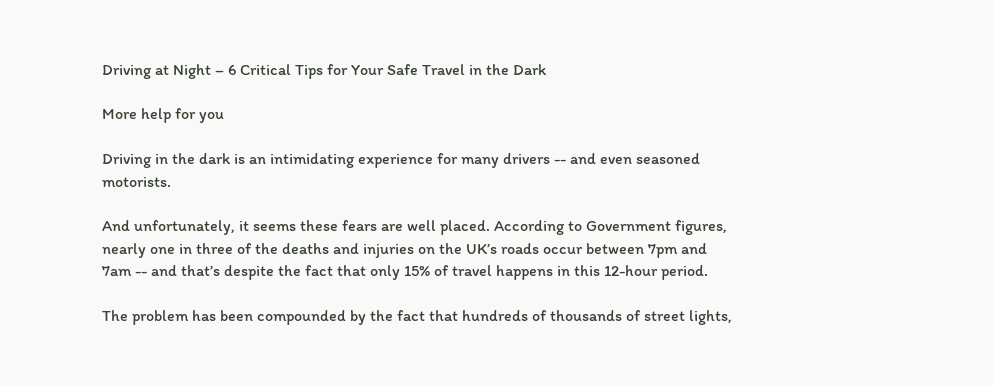Driving at Night – 6 Critical Tips for Your Safe Travel in the Dark

More help for you

Driving in the dark is an intimidating experience for many drivers -- and even seasoned motorists.

And unfortunately, it seems these fears are well placed. According to Government figures, nearly one in three of the deaths and injuries on the UK’s roads occur between 7pm and 7am -- and that’s despite the fact that only 15% of travel happens in this 12-hour period.

The problem has been compounded by the fact that hundreds of thousands of street lights,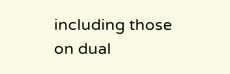including those on dual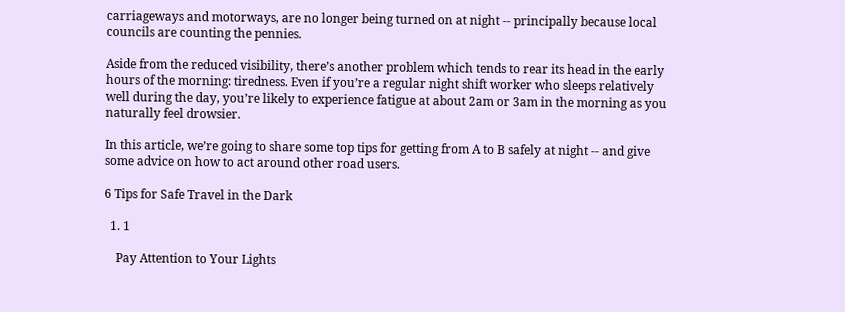carriageways and motorways, are no longer being turned on at night -- principally because local councils are counting the pennies.

Aside from the reduced visibility, there’s another problem which tends to rear its head in the early hours of the morning: tiredness. Even if you’re a regular night shift worker who sleeps relatively well during the day, you’re likely to experience fatigue at about 2am or 3am in the morning as you naturally feel drowsier.

In this article, we’re going to share some top tips for getting from A to B safely at night -- and give some advice on how to act around other road users.

6 Tips for Safe Travel in the Dark

  1. 1

    Pay Attention to Your Lights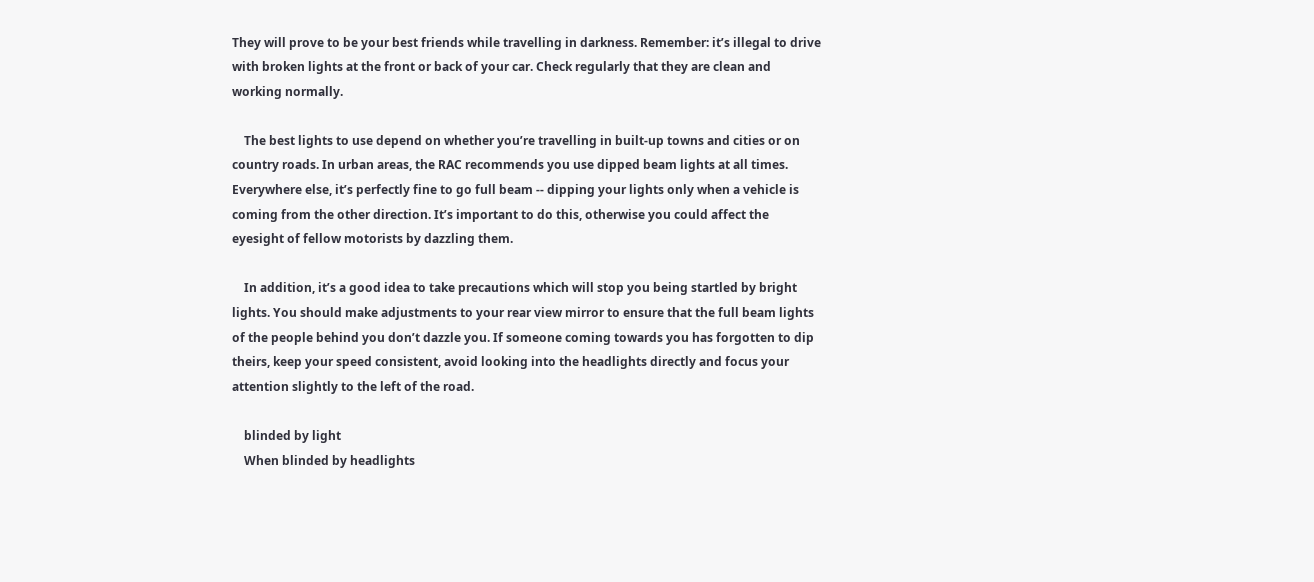They will prove to be your best friends while travelling in darkness. Remember: it’s illegal to drive with broken lights at the front or back of your car. Check regularly that they are clean and working normally.

    The best lights to use depend on whether you’re travelling in built-up towns and cities or on country roads. In urban areas, the RAC recommends you use dipped beam lights at all times. Everywhere else, it’s perfectly fine to go full beam -- dipping your lights only when a vehicle is coming from the other direction. It’s important to do this, otherwise you could affect the eyesight of fellow motorists by dazzling them.

    In addition, it’s a good idea to take precautions which will stop you being startled by bright lights. You should make adjustments to your rear view mirror to ensure that the full beam lights of the people behind you don’t dazzle you. If someone coming towards you has forgotten to dip theirs, keep your speed consistent, avoid looking into the headlights directly and focus your attention slightly to the left of the road.

    blinded by light
    When blinded by headlights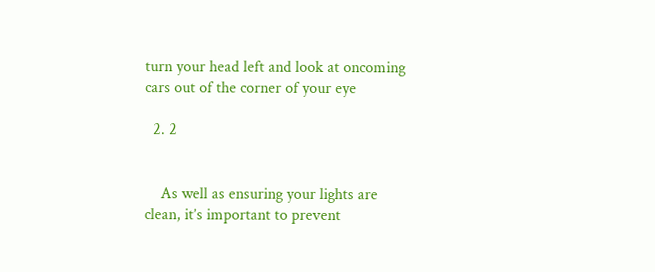turn your head left and look at oncoming cars out of the corner of your eye

  2. 2


    As well as ensuring your lights are clean, it’s important to prevent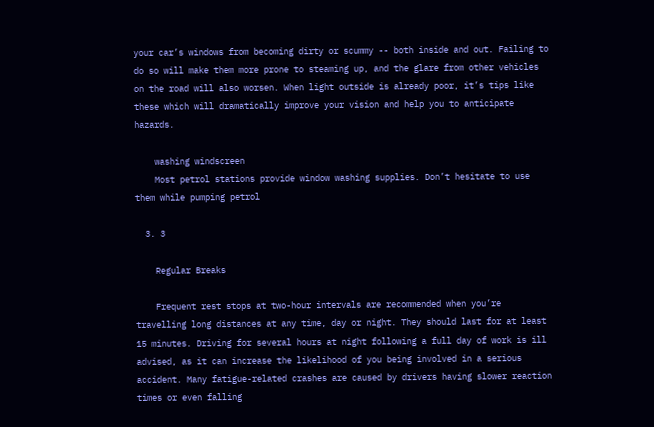your car’s windows from becoming dirty or scummy -- both inside and out. Failing to do so will make them more prone to steaming up, and the glare from other vehicles on the road will also worsen. When light outside is already poor, it’s tips like these which will dramatically improve your vision and help you to anticipate hazards.

    washing windscreen
    Most petrol stations provide window washing supplies. Don’t hesitate to use them while pumping petrol

  3. 3

    Regular Breaks

    Frequent rest stops at two-hour intervals are recommended when you’re travelling long distances at any time, day or night. They should last for at least 15 minutes. Driving for several hours at night following a full day of work is ill advised, as it can increase the likelihood of you being involved in a serious accident. Many fatigue-related crashes are caused by drivers having slower reaction times or even falling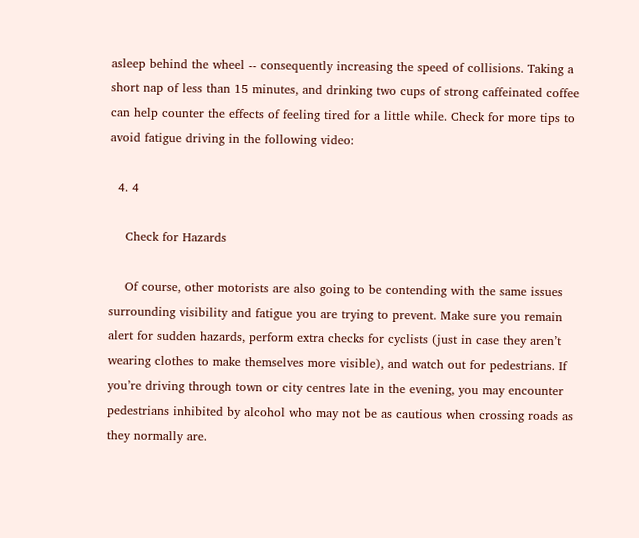asleep behind the wheel -- consequently increasing the speed of collisions. Taking a short nap of less than 15 minutes, and drinking two cups of strong caffeinated coffee can help counter the effects of feeling tired for a little while. Check for more tips to avoid fatigue driving in the following video:

  4. 4

    Check for Hazards

    Of course, other motorists are also going to be contending with the same issues surrounding visibility and fatigue you are trying to prevent. Make sure you remain alert for sudden hazards, perform extra checks for cyclists (just in case they aren’t wearing clothes to make themselves more visible), and watch out for pedestrians. If you’re driving through town or city centres late in the evening, you may encounter pedestrians inhibited by alcohol who may not be as cautious when crossing roads as they normally are.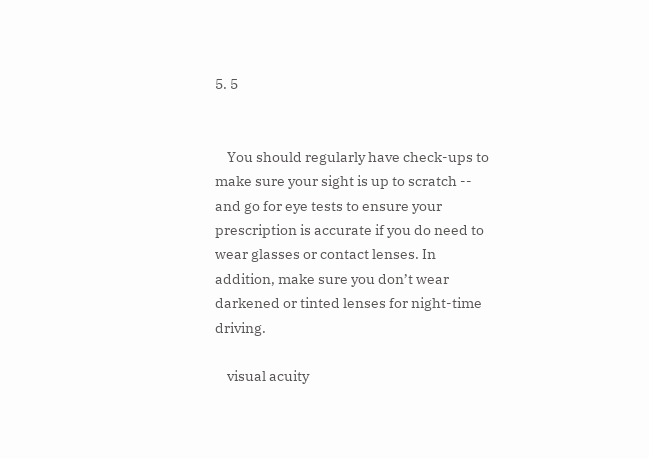5. 5


    You should regularly have check-ups to make sure your sight is up to scratch -- and go for eye tests to ensure your prescription is accurate if you do need to wear glasses or contact lenses. In addition, make sure you don’t wear darkened or tinted lenses for night-time driving.

    visual acuity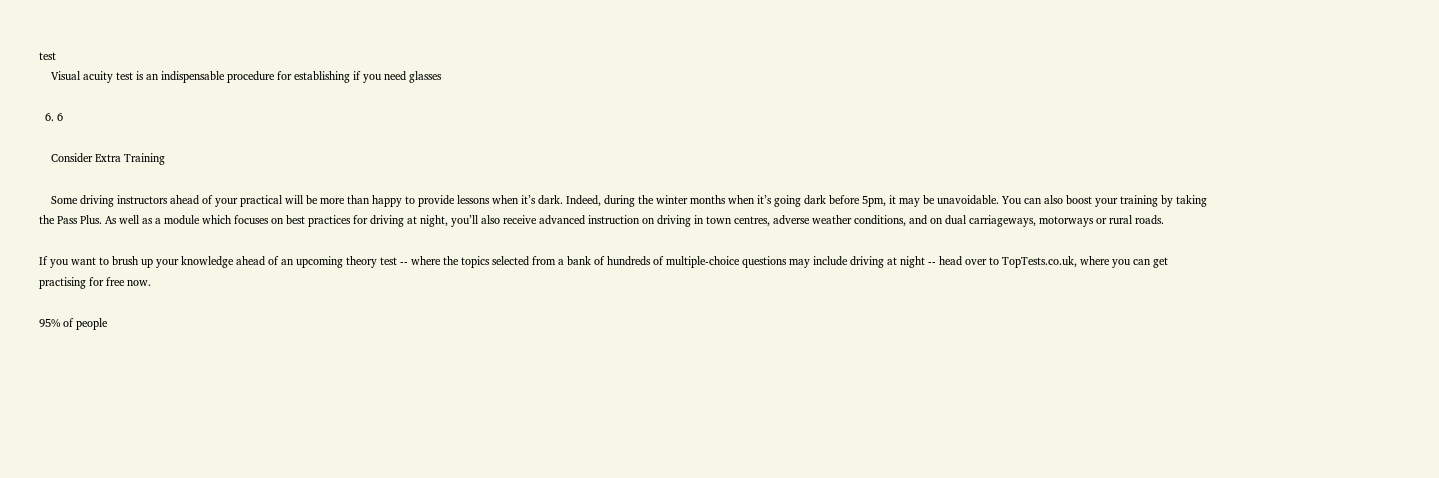test
    Visual acuity test is an indispensable procedure for establishing if you need glasses

  6. 6

    Consider Extra Training

    Some driving instructors ahead of your practical will be more than happy to provide lessons when it’s dark. Indeed, during the winter months when it’s going dark before 5pm, it may be unavoidable. You can also boost your training by taking the Pass Plus. As well as a module which focuses on best practices for driving at night, you’ll also receive advanced instruction on driving in town centres, adverse weather conditions, and on dual carriageways, motorways or rural roads.

If you want to brush up your knowledge ahead of an upcoming theory test -- where the topics selected from a bank of hundreds of multiple-choice questions may include driving at night -- head over to TopTests.co.uk, where you can get practising for free now.

95% of people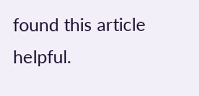found this article helpful.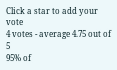Click a star to add your vote
4 votes - average 4.75 out of 5
95% of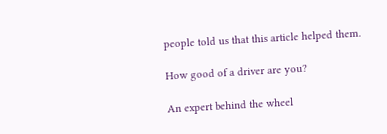people told us that this article helped them.

How good of a driver are you?

An expert behind the wheel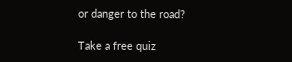or danger to the road?

Take a free quiz